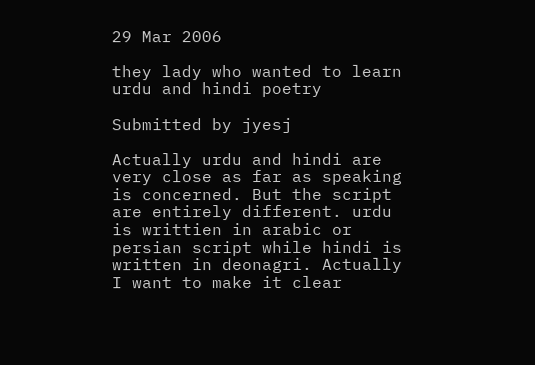29 Mar 2006

they lady who wanted to learn urdu and hindi poetry

Submitted by jyesj

Actually urdu and hindi are very close as far as speaking is concerned. But the script are entirely different. urdu is writtien in arabic or persian script while hindi is written in deonagri. Actually I want to make it clear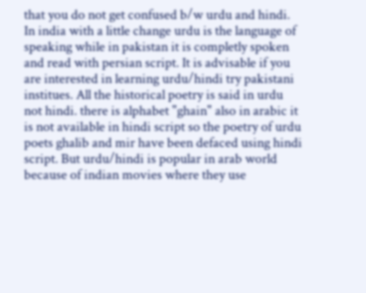that you do not get confused b/w urdu and hindi. In india with a little change urdu is the language of speaking while in pakistan it is completly spoken and read with persian script. It is advisable if you are interested in learning urdu/hindi try pakistani institues. All the historical poetry is said in urdu not hindi. there is alphabet "ghain" also in arabic it is not available in hindi script so the poetry of urdu poets ghalib and mir have been defaced using hindi script. But urdu/hindi is popular in arab world because of indian movies where they use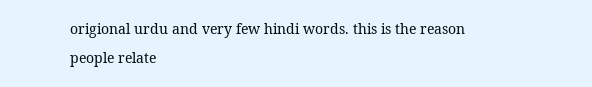origional urdu and very few hindi words. this is the reason people relate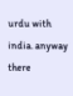urdu with india. anyway there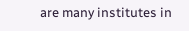are many institutes in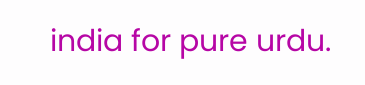india for pure urdu.